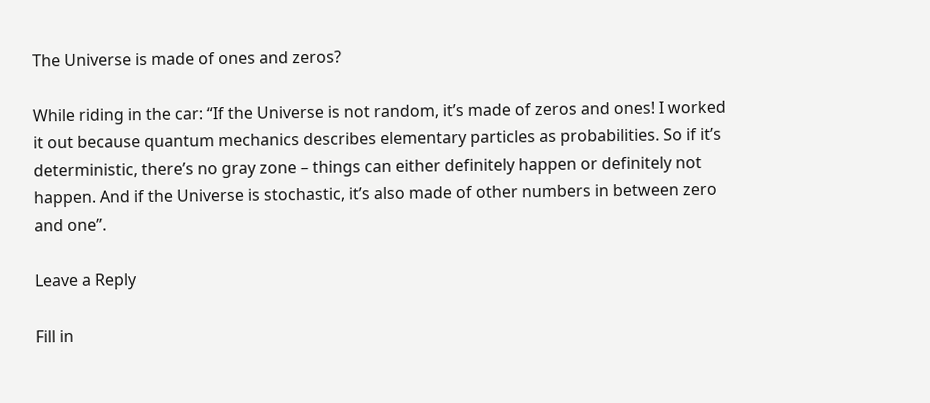The Universe is made of ones and zeros?

While riding in the car: “If the Universe is not random, it’s made of zeros and ones! I worked it out because quantum mechanics describes elementary particles as probabilities. So if it’s deterministic, there’s no gray zone – things can either definitely happen or definitely not happen. And if the Universe is stochastic, it’s also made of other numbers in between zero and one”.

Leave a Reply

Fill in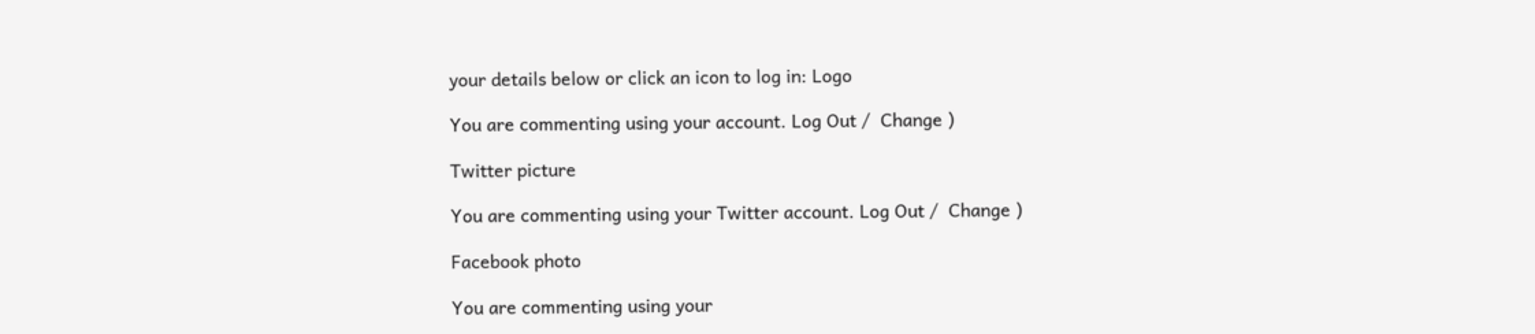your details below or click an icon to log in: Logo

You are commenting using your account. Log Out /  Change )

Twitter picture

You are commenting using your Twitter account. Log Out /  Change )

Facebook photo

You are commenting using your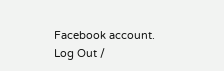Facebook account. Log Out /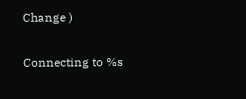Change )

Connecting to %s